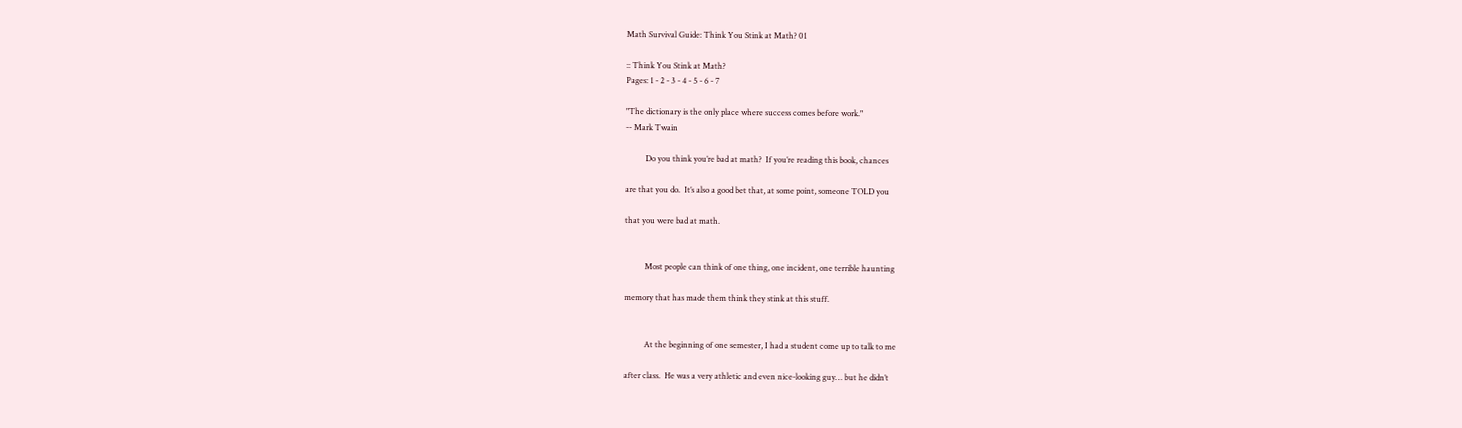Math Survival Guide: Think You Stink at Math? 01

:: Think You Stink at Math?
Pages: 1 - 2 - 3 - 4 - 5 - 6 - 7

"The dictionary is the only place where success comes before work."
-- Mark Twain

          Do you think you’re bad at math?  If you’re reading this book, chances

are that you do.  It’s also a good bet that, at some point, someone TOLD you

that you were bad at math.


          Most people can think of one thing, one incident, one terrible haunting

memory that has made them think they stink at this stuff.


          At the beginning of one semester, I had a student come up to talk to me

after class.  He was a very athletic and even nice-looking guy… but he didn’t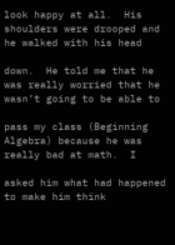look happy at all.  His shoulders were drooped and he walked with his head

down.  He told me that he was really worried that he wasn’t going to be able to

pass my class (Beginning Algebra) because he was really bad at math.  I

asked him what had happened to make him think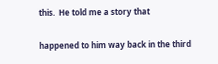this.  He told me a story that

happened to him way back in the third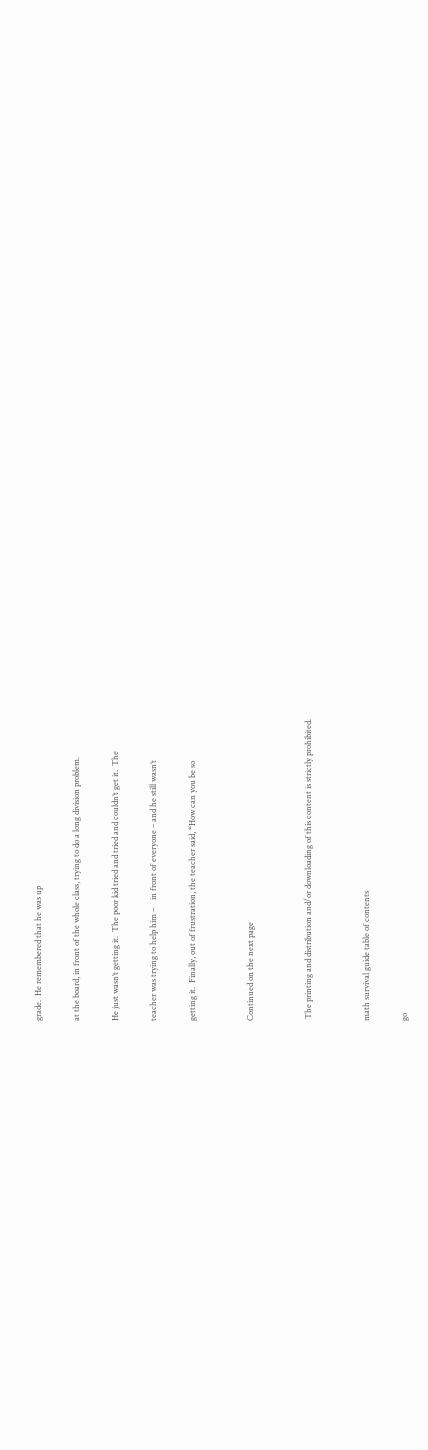grade.  He remembered that he was up

at the board, in front of the whole class, trying to do a long division problem.

He just wasn’t getting it.  The poor kid tried and tried and couldn’t get it.  The

teacher was trying to help him –    in front of everyone – and he still wasn’t

getting it.  Finally, out of frustration, the teacher said, “How can you be so


Continued on the next page


 The printing and distribution and/or downloading of this content is strictly prohibited.


math survival guide table of contents

go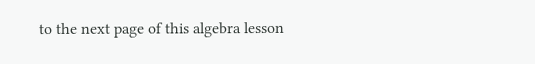to the next page of this algebra lesson